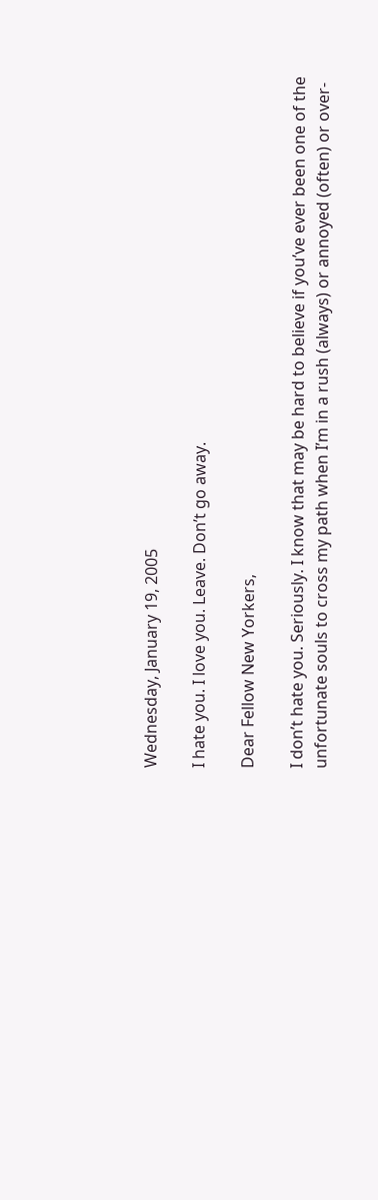Wednesday, January 19, 2005

I hate you. I love you. Leave. Don’t go away.

Dear Fellow New Yorkers,

I don’t hate you. Seriously. I know that may be hard to believe if you’ve ever been one of the unfortunate souls to cross my path when I’m in a rush (always) or annoyed (often) or over-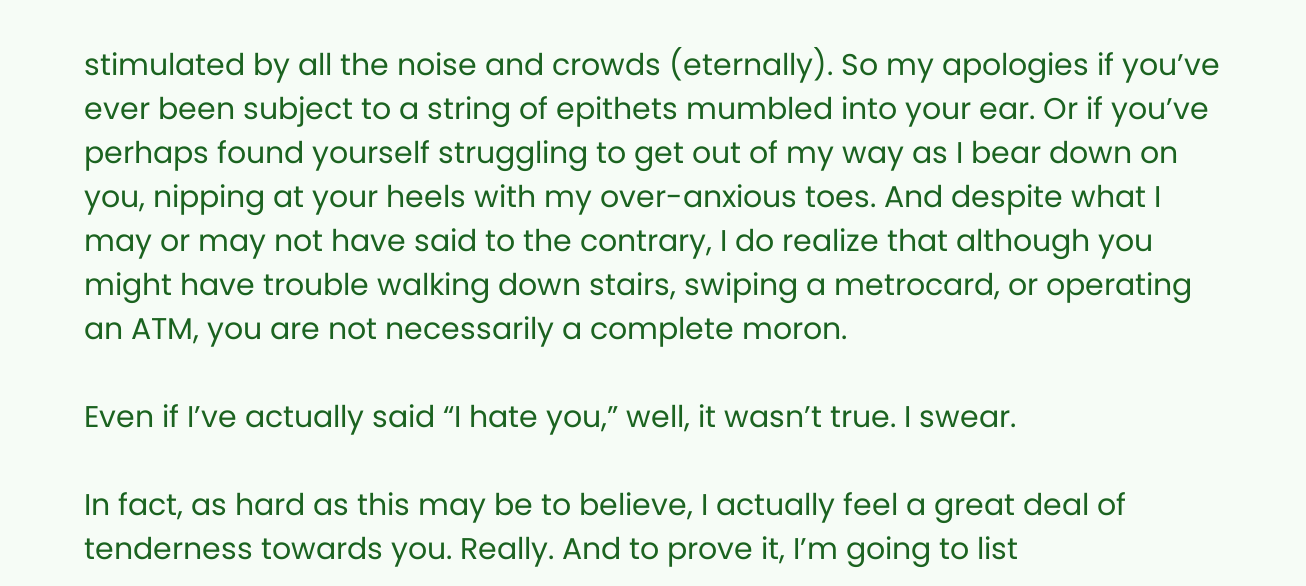stimulated by all the noise and crowds (eternally). So my apologies if you’ve ever been subject to a string of epithets mumbled into your ear. Or if you’ve perhaps found yourself struggling to get out of my way as I bear down on you, nipping at your heels with my over-anxious toes. And despite what I may or may not have said to the contrary, I do realize that although you might have trouble walking down stairs, swiping a metrocard, or operating an ATM, you are not necessarily a complete moron.

Even if I’ve actually said “I hate you,” well, it wasn’t true. I swear.

In fact, as hard as this may be to believe, I actually feel a great deal of tenderness towards you. Really. And to prove it, I’m going to list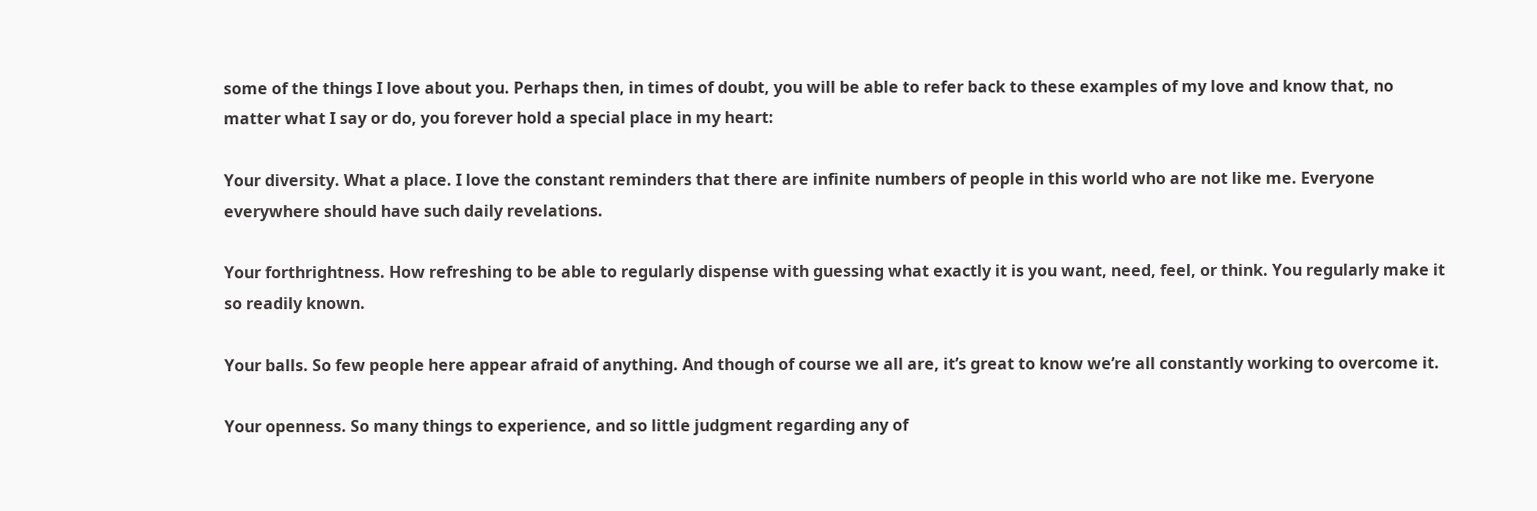some of the things I love about you. Perhaps then, in times of doubt, you will be able to refer back to these examples of my love and know that, no matter what I say or do, you forever hold a special place in my heart:

Your diversity. What a place. I love the constant reminders that there are infinite numbers of people in this world who are not like me. Everyone everywhere should have such daily revelations.

Your forthrightness. How refreshing to be able to regularly dispense with guessing what exactly it is you want, need, feel, or think. You regularly make it so readily known.

Your balls. So few people here appear afraid of anything. And though of course we all are, it’s great to know we’re all constantly working to overcome it.

Your openness. So many things to experience, and so little judgment regarding any of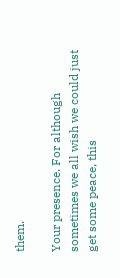them.

Your presence. For although sometimes we all wish we could just get some peace, this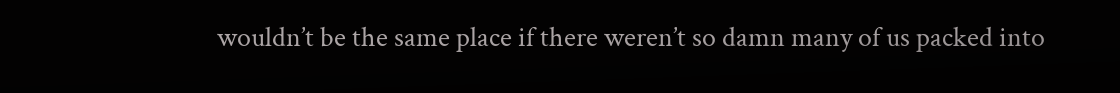wouldn’t be the same place if there weren’t so damn many of us packed into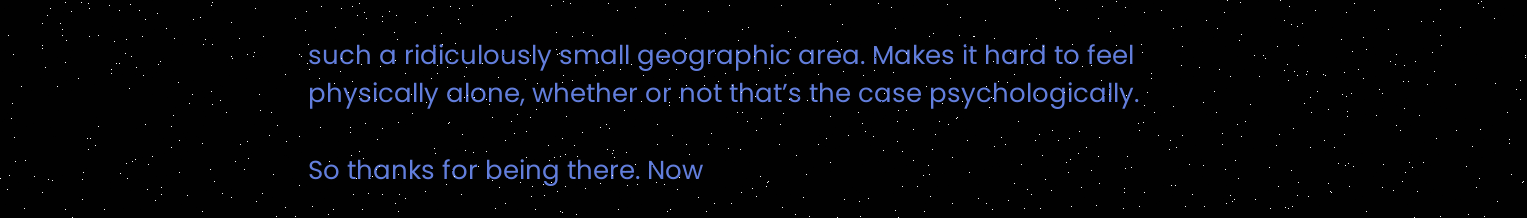such a ridiculously small geographic area. Makes it hard to feel physically alone, whether or not that’s the case psychologically.

So thanks for being there. Now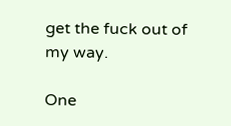get the fuck out of my way.

One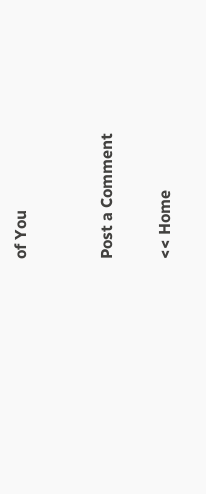of You


Post a Comment

<< Home